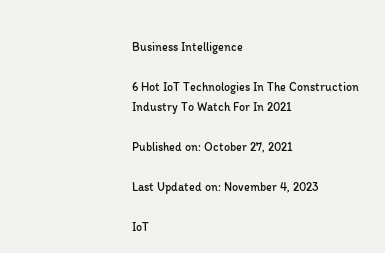Business Intelligence

6 Hot IoT Technologies In The Construction Industry To Watch For In 2021

Published on: October 27, 2021

Last Updated on: November 4, 2023

IoT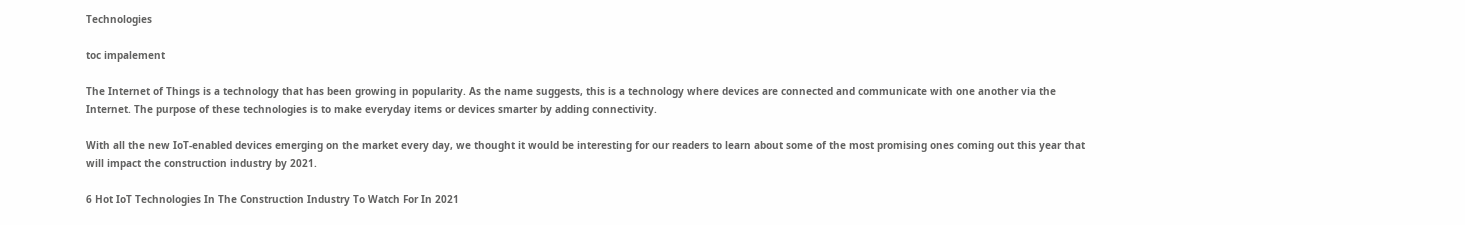Technologies

toc impalement

The Internet of Things is a technology that has been growing in popularity. As the name suggests, this is a technology where devices are connected and communicate with one another via the Internet. The purpose of these technologies is to make everyday items or devices smarter by adding connectivity.

With all the new IoT-enabled devices emerging on the market every day, we thought it would be interesting for our readers to learn about some of the most promising ones coming out this year that will impact the construction industry by 2021.

6 Hot IoT Technologies In The Construction Industry To Watch For In 2021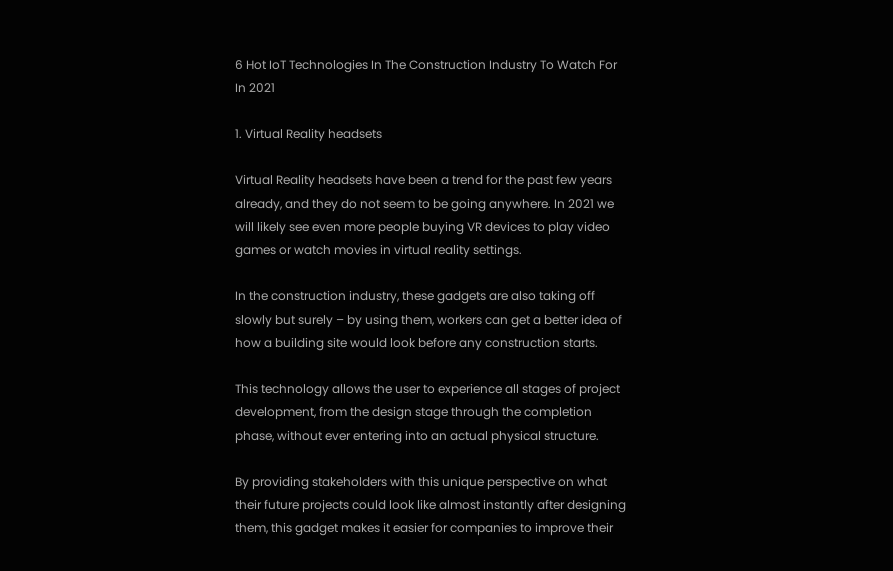6 Hot IoT Technologies In The Construction Industry To Watch For In 2021

1. Virtual Reality headsets

Virtual Reality headsets have been a trend for the past few years already, and they do not seem to be going anywhere. In 2021 we will likely see even more people buying VR devices to play video games or watch movies in virtual reality settings.

In the construction industry, these gadgets are also taking off slowly but surely – by using them, workers can get a better idea of how a building site would look before any construction starts.

This technology allows the user to experience all stages of project development, from the design stage through the completion phase, without ever entering into an actual physical structure.

By providing stakeholders with this unique perspective on what their future projects could look like almost instantly after designing them, this gadget makes it easier for companies to improve their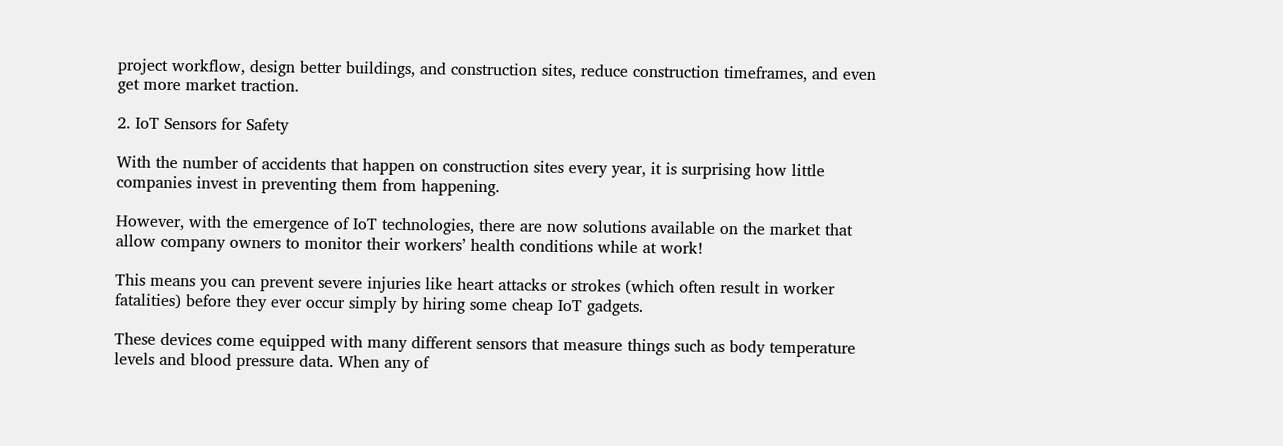project workflow, design better buildings, and construction sites, reduce construction timeframes, and even get more market traction.

2. IoT Sensors for Safety

With the number of accidents that happen on construction sites every year, it is surprising how little companies invest in preventing them from happening.

However, with the emergence of IoT technologies, there are now solutions available on the market that allow company owners to monitor their workers’ health conditions while at work!

This means you can prevent severe injuries like heart attacks or strokes (which often result in worker fatalities) before they ever occur simply by hiring some cheap IoT gadgets.

These devices come equipped with many different sensors that measure things such as body temperature levels and blood pressure data. When any of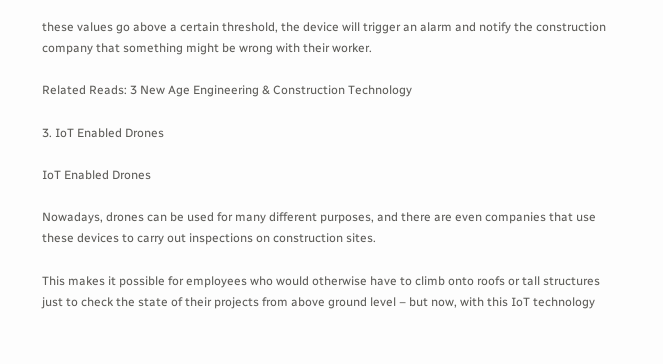these values go above a certain threshold, the device will trigger an alarm and notify the construction company that something might be wrong with their worker.

Related Reads: 3 New Age Engineering & Construction Technology

3. IoT Enabled Drones

IoT Enabled Drones

Nowadays, drones can be used for many different purposes, and there are even companies that use these devices to carry out inspections on construction sites.

This makes it possible for employees who would otherwise have to climb onto roofs or tall structures just to check the state of their projects from above ground level – but now, with this IoT technology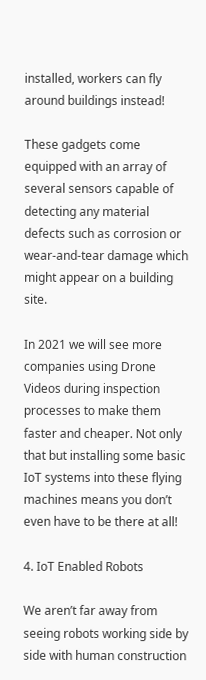installed, workers can fly around buildings instead!

These gadgets come equipped with an array of several sensors capable of detecting any material defects such as corrosion or wear-and-tear damage which might appear on a building site.

In 2021 we will see more companies using Drone Videos during inspection processes to make them faster and cheaper. Not only that but installing some basic IoT systems into these flying machines means you don’t even have to be there at all!

4. IoT Enabled Robots

We aren’t far away from seeing robots working side by side with human construction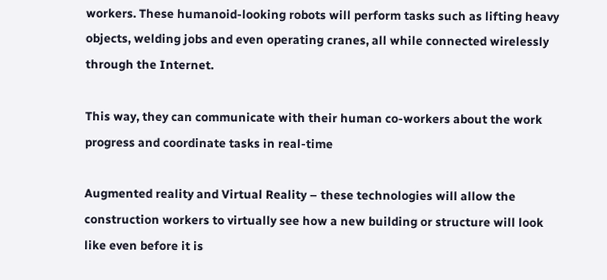workers. These humanoid-looking robots will perform tasks such as lifting heavy objects, welding jobs and even operating cranes, all while connected wirelessly through the Internet.

This way, they can communicate with their human co-workers about the work progress and coordinate tasks in real-time

Augmented reality and Virtual Reality – these technologies will allow the construction workers to virtually see how a new building or structure will look like even before it is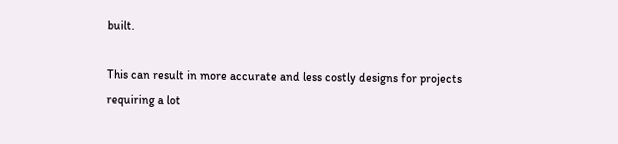built.

This can result in more accurate and less costly designs for projects requiring a lot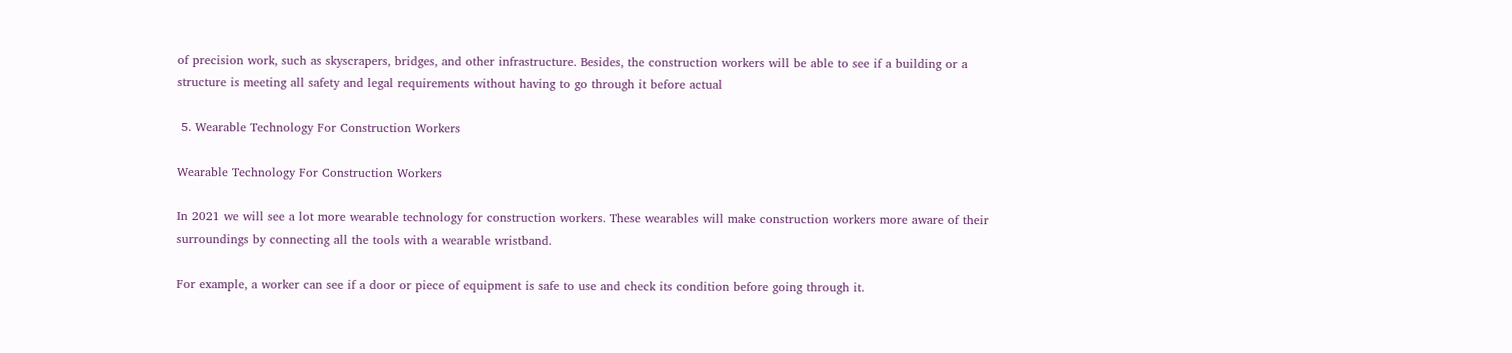of precision work, such as skyscrapers, bridges, and other infrastructure. Besides, the construction workers will be able to see if a building or a structure is meeting all safety and legal requirements without having to go through it before actual

 5. Wearable Technology For Construction Workers

Wearable Technology For Construction Workers

In 2021 we will see a lot more wearable technology for construction workers. These wearables will make construction workers more aware of their surroundings by connecting all the tools with a wearable wristband.

For example, a worker can see if a door or piece of equipment is safe to use and check its condition before going through it.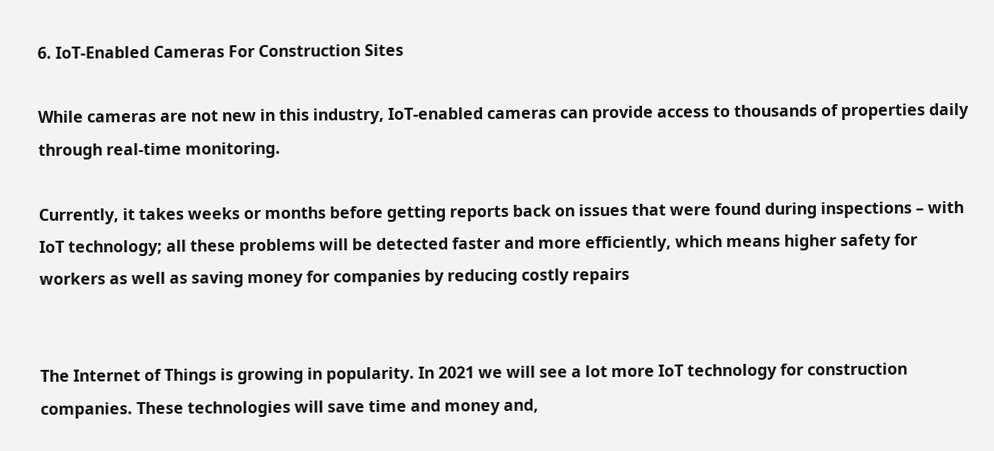6. IoT-Enabled Cameras For Construction Sites

While cameras are not new in this industry, IoT-enabled cameras can provide access to thousands of properties daily through real-time monitoring.

Currently, it takes weeks or months before getting reports back on issues that were found during inspections – with IoT technology; all these problems will be detected faster and more efficiently, which means higher safety for workers as well as saving money for companies by reducing costly repairs


The Internet of Things is growing in popularity. In 2021 we will see a lot more IoT technology for construction companies. These technologies will save time and money and,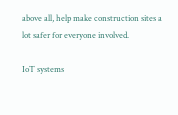above all, help make construction sites a lot safer for everyone involved.

IoT systems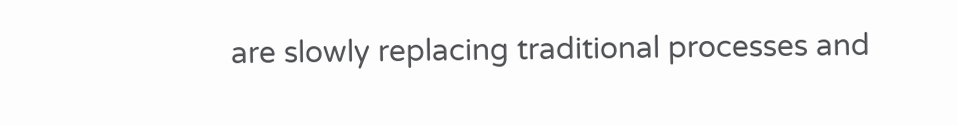are slowly replacing traditional processes and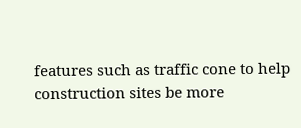features such as traffic cone to help construction sites be more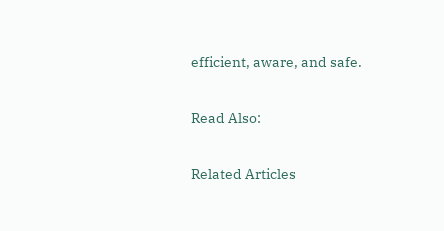efficient, aware, and safe.

Read Also:

Related Articles